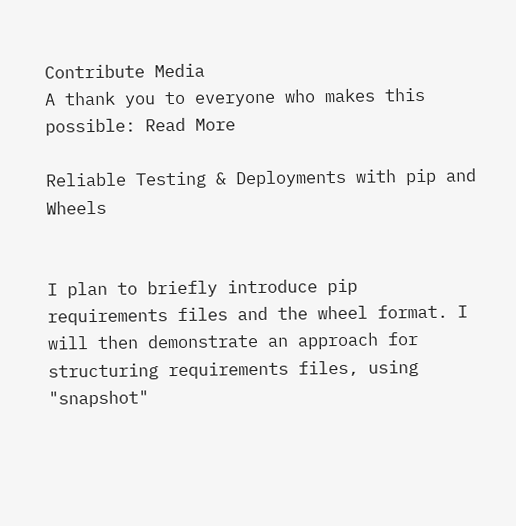Contribute Media
A thank you to everyone who makes this possible: Read More

Reliable Testing & Deployments with pip and Wheels


I plan to briefly introduce pip requirements files and the wheel format. I will then demonstrate an approach for structuring requirements files, using "snapshot"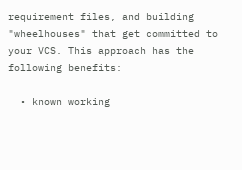requirement files, and building "wheelhouses" that get committed to your VCS. This approach has the following benefits:

  • known working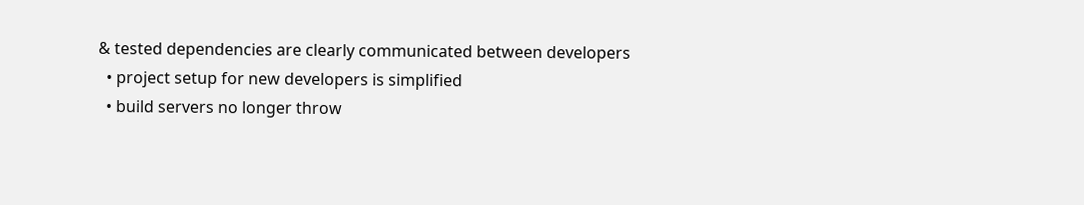& tested dependencies are clearly communicated between developers
  • project setup for new developers is simplified
  • build servers no longer throw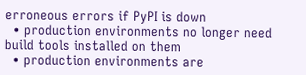erroneous errors if PyPI is down
  • production environments no longer need build tools installed on them
  • production environments are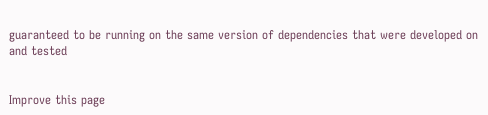guaranteed to be running on the same version of dependencies that were developed on and tested


Improve this page